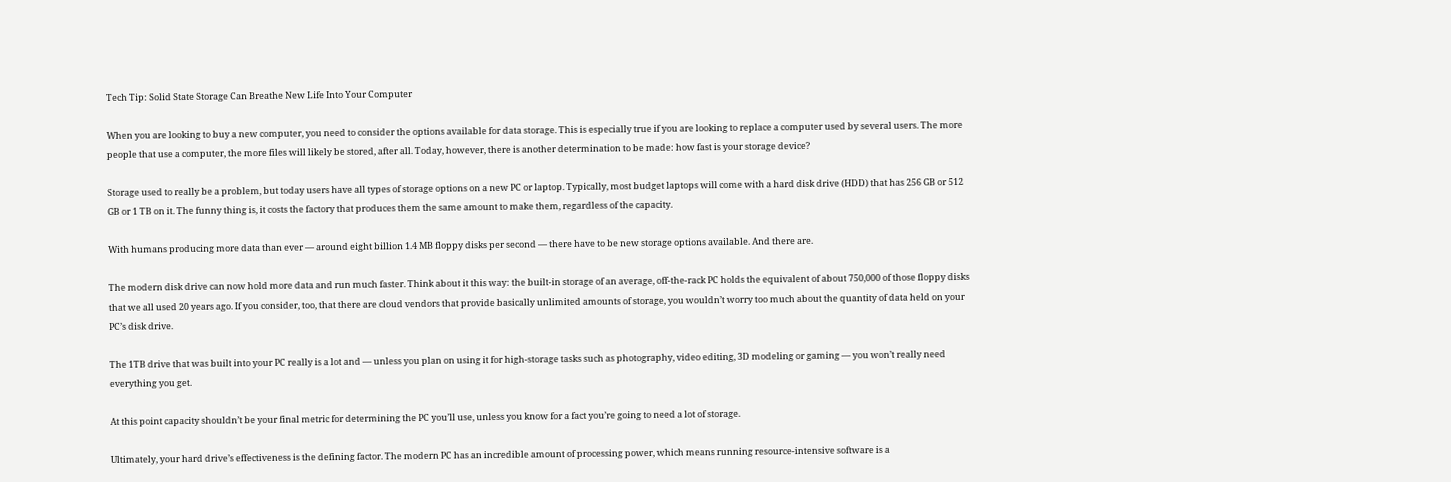Tech Tip: Solid State Storage Can Breathe New Life Into Your Computer

When you are looking to buy a new computer, you need to consider the options available for data storage. This is especially true if you are looking to replace a computer used by several users. The more people that use a computer, the more files will likely be stored, after all. Today, however, there is another determination to be made: how fast is your storage device?

Storage used to really be a problem, but today users have all types of storage options on a new PC or laptop. Typically, most budget laptops will come with a hard disk drive (HDD) that has 256 GB or 512 GB or 1 TB on it. The funny thing is, it costs the factory that produces them the same amount to make them, regardless of the capacity.

With humans producing more data than ever — around eight billion 1.4 MB floppy disks per second — there have to be new storage options available. And there are.

The modern disk drive can now hold more data and run much faster. Think about it this way: the built-in storage of an average, off-the-rack PC holds the equivalent of about 750,000 of those floppy disks that we all used 20 years ago. If you consider, too, that there are cloud vendors that provide basically unlimited amounts of storage, you wouldn’t worry too much about the quantity of data held on your PC’s disk drive.

The 1TB drive that was built into your PC really is a lot and — unless you plan on using it for high-storage tasks such as photography, video editing, 3D modeling or gaming — you won’t really need everything you get.

At this point capacity shouldn’t be your final metric for determining the PC you’ll use, unless you know for a fact you’re going to need a lot of storage.

Ultimately, your hard drive’s effectiveness is the defining factor. The modern PC has an incredible amount of processing power, which means running resource-intensive software is a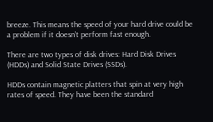breeze. This means the speed of your hard drive could be a problem if it doesn’t perform fast enough.

There are two types of disk drives: Hard Disk Drives (HDDs) and Solid State Drives (SSDs).

HDDs contain magnetic platters that spin at very high rates of speed. They have been the standard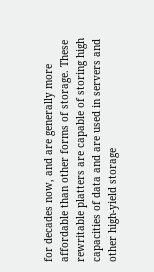for decades now, and are generally more affordable than other forms of storage. These rewritable platters are capable of storing high capacities of data and are used in servers and other high-yield storage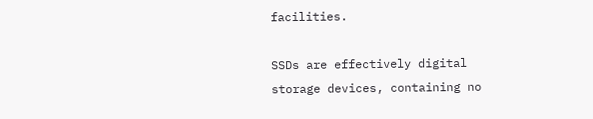facilities.

SSDs are effectively digital storage devices, containing no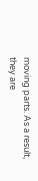moving parts. As a result, they are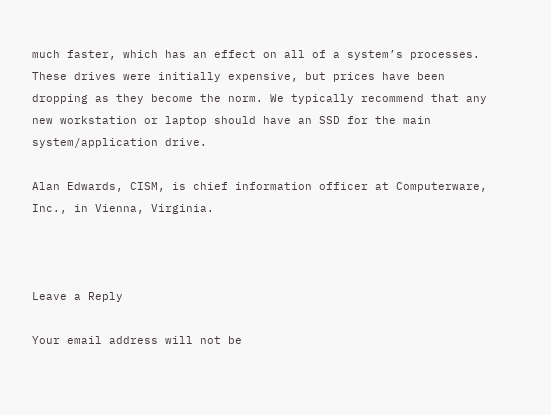much faster, which has an effect on all of a system’s processes. These drives were initially expensive, but prices have been dropping as they become the norm. We typically recommend that any new workstation or laptop should have an SSD for the main system/application drive.

Alan Edwards, CISM, is chief information officer at Computerware, Inc., in Vienna, Virginia.



Leave a Reply

Your email address will not be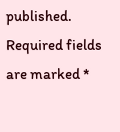published. Required fields are marked *